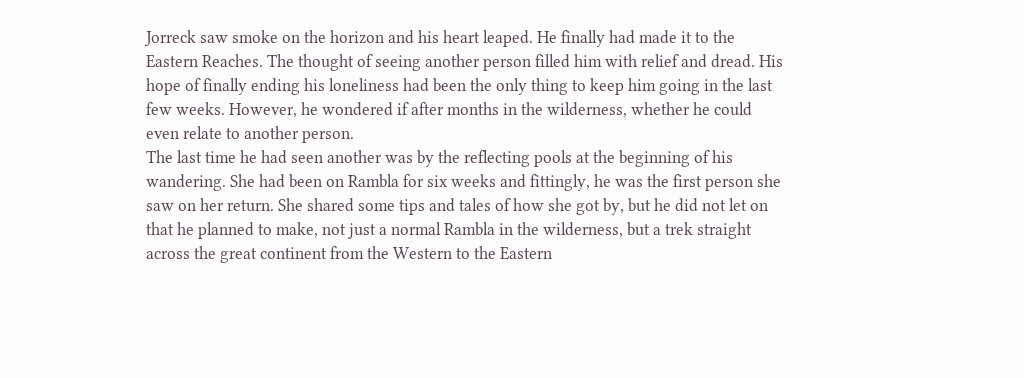Jorreck saw smoke on the horizon and his heart leaped. He finally had made it to the Eastern Reaches. The thought of seeing another person filled him with relief and dread. His hope of finally ending his loneliness had been the only thing to keep him going in the last few weeks. However, he wondered if after months in the wilderness, whether he could even relate to another person.
The last time he had seen another was by the reflecting pools at the beginning of his wandering. She had been on Rambla for six weeks and fittingly, he was the first person she saw on her return. She shared some tips and tales of how she got by, but he did not let on that he planned to make, not just a normal Rambla in the wilderness, but a trek straight across the great continent from the Western to the Eastern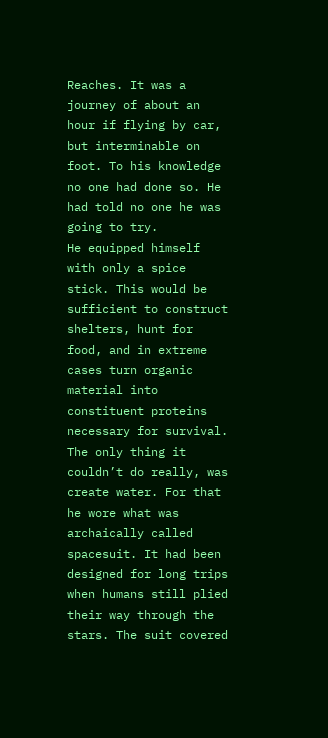Reaches. It was a journey of about an hour if flying by car, but interminable on foot. To his knowledge no one had done so. He had told no one he was going to try.
He equipped himself with only a spice stick. This would be sufficient to construct shelters, hunt for food, and in extreme cases turn organic material into constituent proteins necessary for survival. The only thing it couldn’t do really, was create water. For that he wore what was archaically called spacesuit. It had been designed for long trips when humans still plied their way through the stars. The suit covered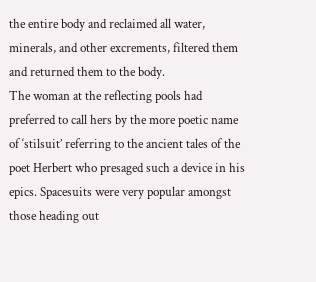the entire body and reclaimed all water, minerals, and other excrements, filtered them and returned them to the body.
The woman at the reflecting pools had preferred to call hers by the more poetic name of ‘stilsuit’ referring to the ancient tales of the poet Herbert who presaged such a device in his epics. Spacesuits were very popular amongst those heading out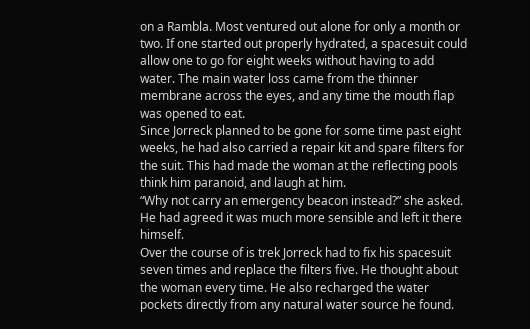on a Rambla. Most ventured out alone for only a month or two. If one started out properly hydrated, a spacesuit could allow one to go for eight weeks without having to add water. The main water loss came from the thinner membrane across the eyes, and any time the mouth flap was opened to eat.
Since Jorreck planned to be gone for some time past eight weeks, he had also carried a repair kit and spare filters for the suit. This had made the woman at the reflecting pools think him paranoid, and laugh at him.
“Why not carry an emergency beacon instead?” she asked. He had agreed it was much more sensible and left it there himself.
Over the course of is trek Jorreck had to fix his spacesuit seven times and replace the filters five. He thought about the woman every time. He also recharged the water pockets directly from any natural water source he found.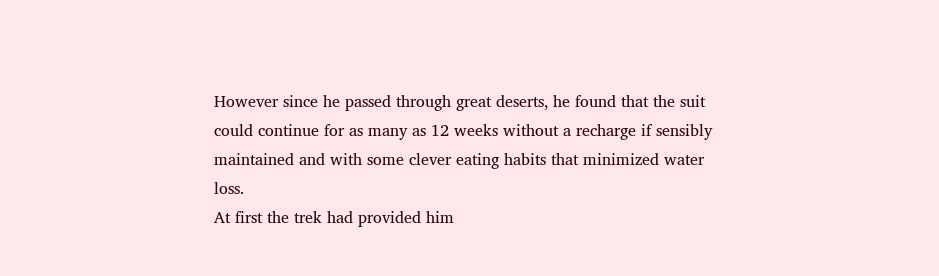However since he passed through great deserts, he found that the suit could continue for as many as 12 weeks without a recharge if sensibly maintained and with some clever eating habits that minimized water loss.
At first the trek had provided him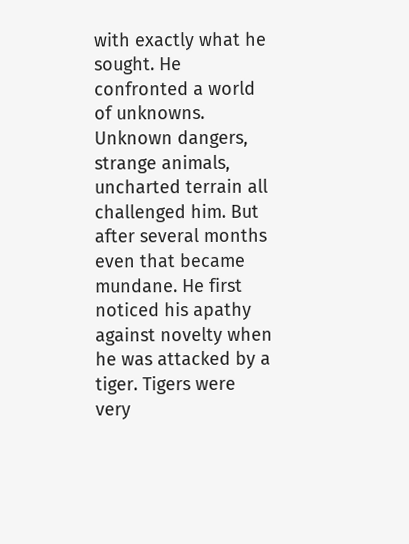with exactly what he sought. He confronted a world of unknowns. Unknown dangers, strange animals, uncharted terrain all challenged him. But after several months even that became mundane. He first noticed his apathy against novelty when he was attacked by a tiger. Tigers were very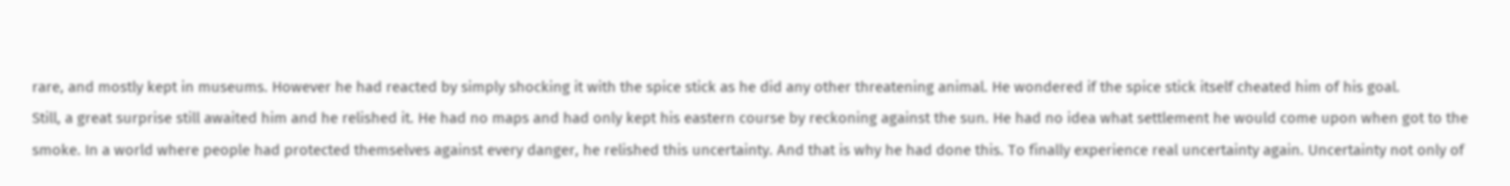rare, and mostly kept in museums. However he had reacted by simply shocking it with the spice stick as he did any other threatening animal. He wondered if the spice stick itself cheated him of his goal.
Still, a great surprise still awaited him and he relished it. He had no maps and had only kept his eastern course by reckoning against the sun. He had no idea what settlement he would come upon when got to the smoke. In a world where people had protected themselves against every danger, he relished this uncertainty. And that is why he had done this. To finally experience real uncertainty again. Uncertainty not only of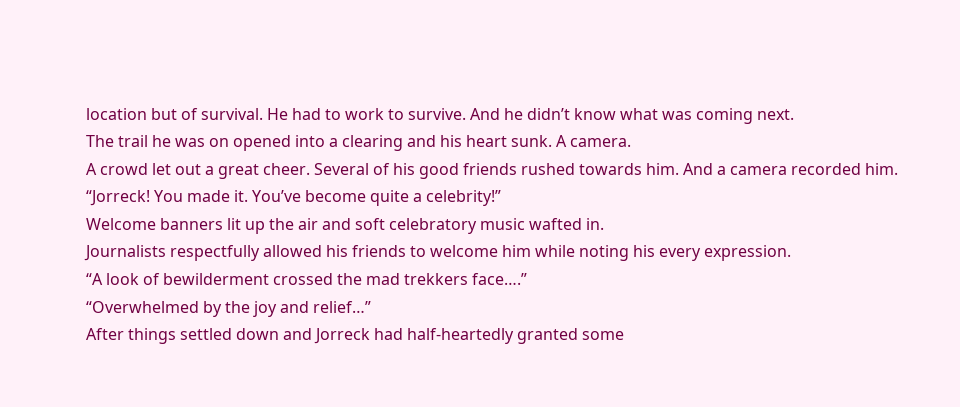location but of survival. He had to work to survive. And he didn’t know what was coming next.
The trail he was on opened into a clearing and his heart sunk. A camera.
A crowd let out a great cheer. Several of his good friends rushed towards him. And a camera recorded him.
“Jorreck! You made it. You’ve become quite a celebrity!”
Welcome banners lit up the air and soft celebratory music wafted in.
Journalists respectfully allowed his friends to welcome him while noting his every expression.
“A look of bewilderment crossed the mad trekkers face….”
“Overwhelmed by the joy and relief…”
After things settled down and Jorreck had half-heartedly granted some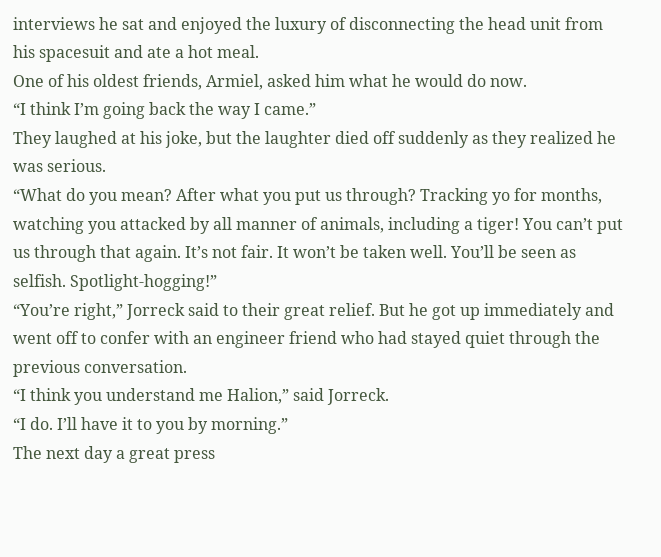interviews he sat and enjoyed the luxury of disconnecting the head unit from his spacesuit and ate a hot meal.
One of his oldest friends, Armiel, asked him what he would do now.
“I think I’m going back the way I came.”
They laughed at his joke, but the laughter died off suddenly as they realized he was serious.
“What do you mean? After what you put us through? Tracking yo for months, watching you attacked by all manner of animals, including a tiger! You can’t put us through that again. It’s not fair. It won’t be taken well. You’ll be seen as selfish. Spotlight-hogging!”
“You’re right,” Jorreck said to their great relief. But he got up immediately and went off to confer with an engineer friend who had stayed quiet through the previous conversation.
“I think you understand me Halion,” said Jorreck.
“I do. I’ll have it to you by morning.”
The next day a great press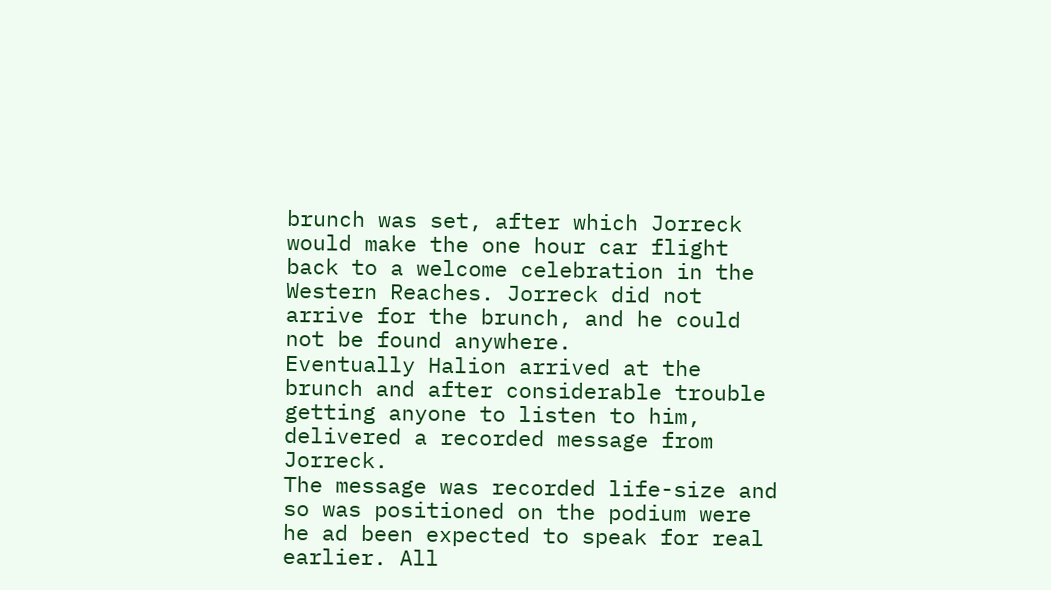brunch was set, after which Jorreck would make the one hour car flight back to a welcome celebration in the Western Reaches. Jorreck did not arrive for the brunch, and he could not be found anywhere.
Eventually Halion arrived at the brunch and after considerable trouble getting anyone to listen to him, delivered a recorded message from Jorreck.
The message was recorded life-size and so was positioned on the podium were he ad been expected to speak for real earlier. All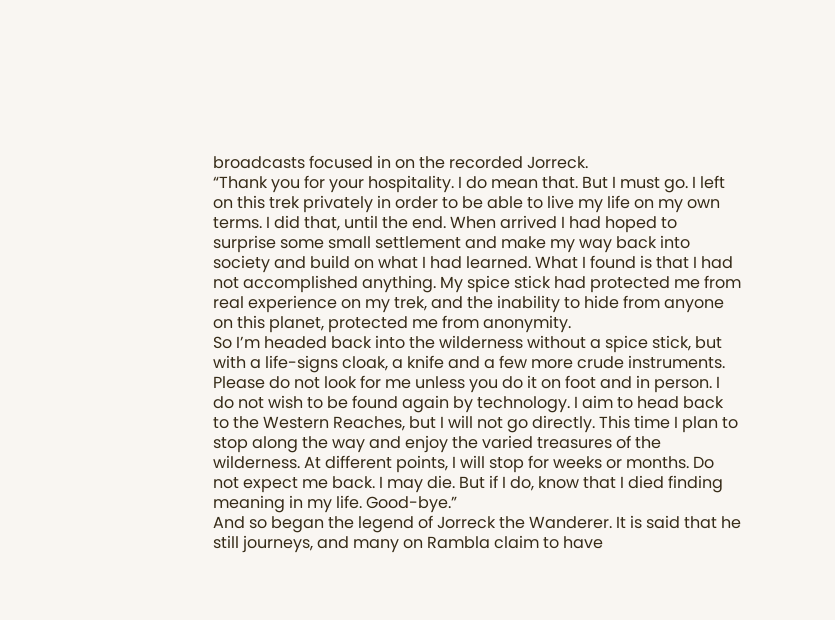broadcasts focused in on the recorded Jorreck.
“Thank you for your hospitality. I do mean that. But I must go. I left on this trek privately in order to be able to live my life on my own terms. I did that, until the end. When arrived I had hoped to surprise some small settlement and make my way back into society and build on what I had learned. What I found is that I had not accomplished anything. My spice stick had protected me from real experience on my trek, and the inability to hide from anyone on this planet, protected me from anonymity.
So I’m headed back into the wilderness without a spice stick, but with a life-signs cloak, a knife and a few more crude instruments. Please do not look for me unless you do it on foot and in person. I do not wish to be found again by technology. I aim to head back to the Western Reaches, but I will not go directly. This time I plan to stop along the way and enjoy the varied treasures of the wilderness. At different points, I will stop for weeks or months. Do not expect me back. I may die. But if I do, know that I died finding meaning in my life. Good-bye.”
And so began the legend of Jorreck the Wanderer. It is said that he still journeys, and many on Rambla claim to have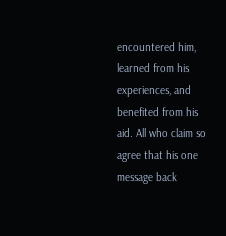encountered him, learned from his experiences, and benefited from his aid. All who claim so agree that his one message back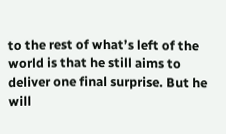to the rest of what’s left of the world is that he still aims to deliver one final surprise. But he will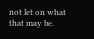not let on what that may be.